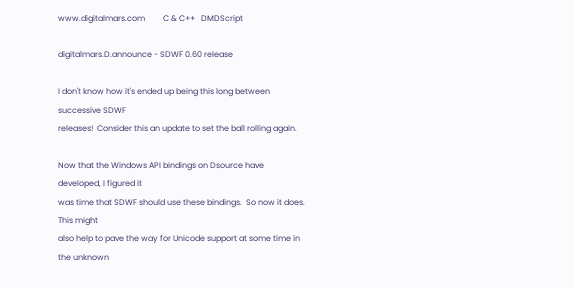www.digitalmars.com         C & C++   DMDScript

digitalmars.D.announce - SDWF 0.60 release

I don't know how it's ended up being this long between successive SDWF
releases!  Consider this an update to set the ball rolling again.

Now that the Windows API bindings on Dsource have developed, I figured it
was time that SDWF should use these bindings.  So now it does.  This might
also help to pave the way for Unicode support at some time in the unknown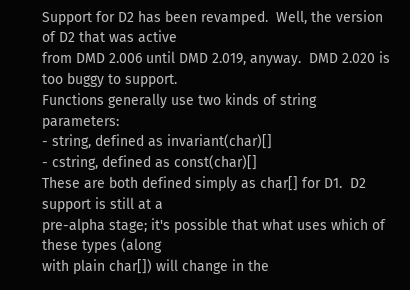Support for D2 has been revamped.  Well, the version of D2 that was active
from DMD 2.006 until DMD 2.019, anyway.  DMD 2.020 is too buggy to support.
Functions generally use two kinds of string parameters:
- string, defined as invariant(char)[]
- cstring, defined as const(char)[]
These are both defined simply as char[] for D1.  D2 support is still at a
pre-alpha stage; it's possible that what uses which of these types (along
with plain char[]) will change in the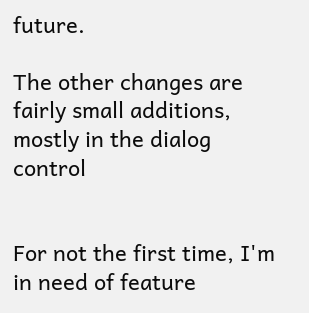future.

The other changes are fairly small additions, mostly in the dialog control


For not the first time, I'm in need of feature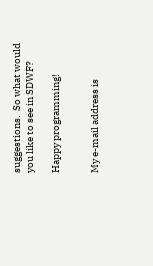suggestions.  So what would
you like to see in SDWF?

Happy programming!


My e-mail address is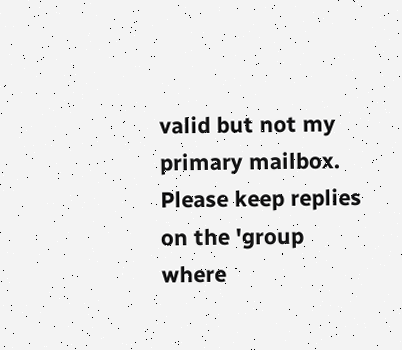valid but not my primary mailbox.  Please keep replies
on the 'group where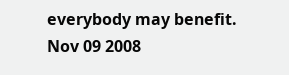everybody may benefit.
Nov 09 2008